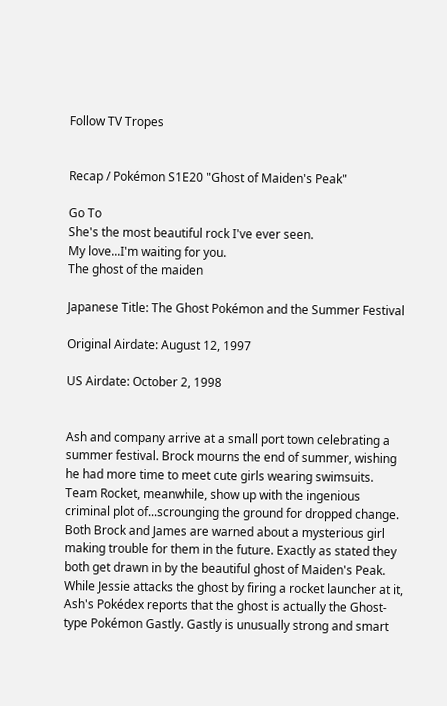Follow TV Tropes


Recap / Pokémon S1E20 "Ghost of Maiden's Peak"

Go To
She's the most beautiful rock I've ever seen.
My love...I'm waiting for you.
The ghost of the maiden

Japanese Title: The Ghost Pokémon and the Summer Festival

Original Airdate: August 12, 1997

US Airdate: October 2, 1998


Ash and company arrive at a small port town celebrating a summer festival. Brock mourns the end of summer, wishing he had more time to meet cute girls wearing swimsuits. Team Rocket, meanwhile, show up with the ingenious criminal plot of...scrounging the ground for dropped change. Both Brock and James are warned about a mysterious girl making trouble for them in the future. Exactly as stated they both get drawn in by the beautiful ghost of Maiden's Peak. While Jessie attacks the ghost by firing a rocket launcher at it, Ash's Pokédex reports that the ghost is actually the Ghost-type Pokémon Gastly. Gastly is unusually strong and smart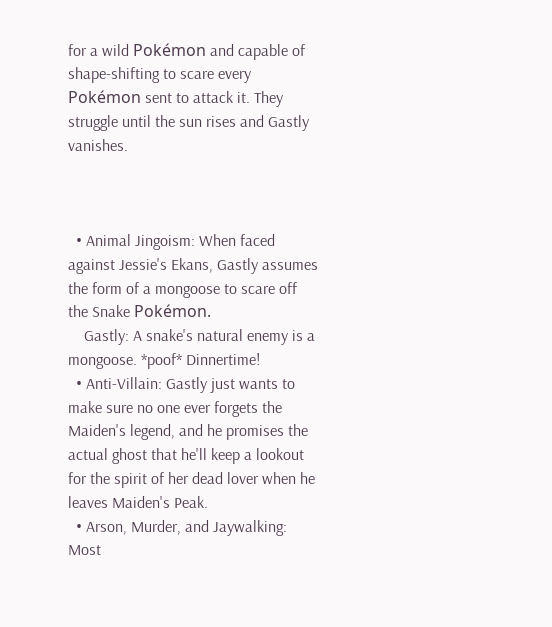for a wild Pokémon and capable of shape-shifting to scare every Pokémon sent to attack it. They struggle until the sun rises and Gastly vanishes.



  • Animal Jingoism: When faced against Jessie's Ekans, Gastly assumes the form of a mongoose to scare off the Snake Pokémon.
    Gastly: A snake's natural enemy is a mongoose. *poof* Dinnertime!
  • Anti-Villain: Gastly just wants to make sure no one ever forgets the Maiden's legend, and he promises the actual ghost that he'll keep a lookout for the spirit of her dead lover when he leaves Maiden's Peak.
  • Arson, Murder, and Jaywalking: Most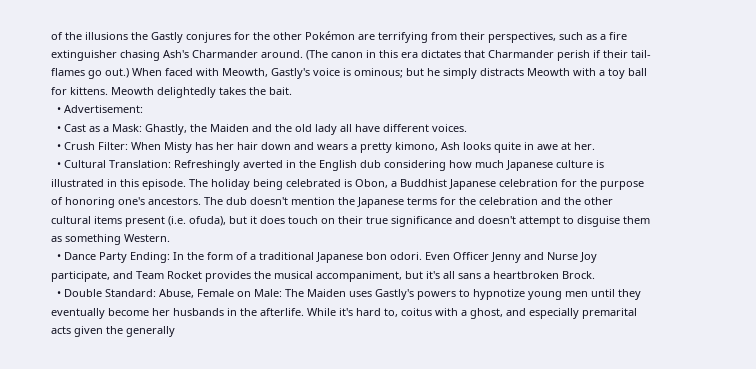of the illusions the Gastly conjures for the other Pokémon are terrifying from their perspectives, such as a fire extinguisher chasing Ash's Charmander around. (The canon in this era dictates that Charmander perish if their tail-flames go out.) When faced with Meowth, Gastly's voice is ominous; but he simply distracts Meowth with a toy ball for kittens. Meowth delightedly takes the bait.
  • Advertisement:
  • Cast as a Mask: Ghastly, the Maiden and the old lady all have different voices.
  • Crush Filter: When Misty has her hair down and wears a pretty kimono, Ash looks quite in awe at her.
  • Cultural Translation: Refreshingly averted in the English dub considering how much Japanese culture is illustrated in this episode. The holiday being celebrated is Obon, a Buddhist Japanese celebration for the purpose of honoring one's ancestors. The dub doesn't mention the Japanese terms for the celebration and the other cultural items present (i.e. ofuda), but it does touch on their true significance and doesn't attempt to disguise them as something Western.
  • Dance Party Ending: In the form of a traditional Japanese bon odori. Even Officer Jenny and Nurse Joy participate, and Team Rocket provides the musical accompaniment, but it's all sans a heartbroken Brock.
  • Double Standard: Abuse, Female on Male: The Maiden uses Gastly's powers to hypnotize young men until they eventually become her husbands in the afterlife. While it's hard to, coitus with a ghost, and especially premarital acts given the generally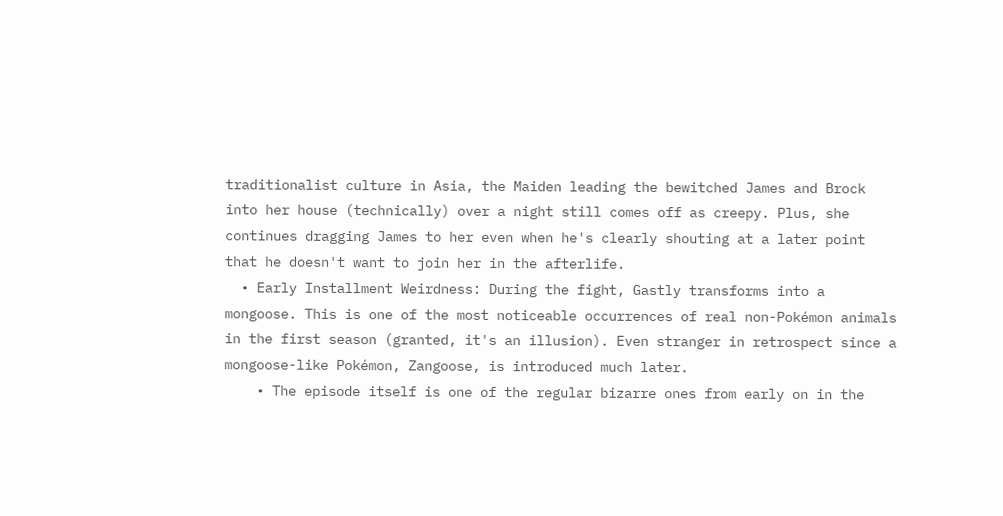traditionalist culture in Asia, the Maiden leading the bewitched James and Brock into her house (technically) over a night still comes off as creepy. Plus, she continues dragging James to her even when he's clearly shouting at a later point that he doesn't want to join her in the afterlife.
  • Early Installment Weirdness: During the fight, Gastly transforms into a mongoose. This is one of the most noticeable occurrences of real non-Pokémon animals in the first season (granted, it's an illusion). Even stranger in retrospect since a mongoose-like Pokémon, Zangoose, is introduced much later.
    • The episode itself is one of the regular bizarre ones from early on in the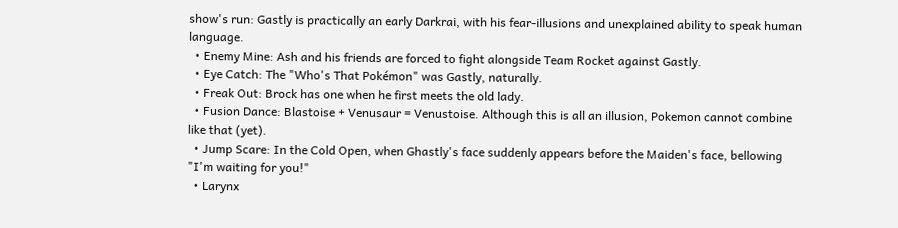show's run: Gastly is practically an early Darkrai, with his fear-illusions and unexplained ability to speak human language.
  • Enemy Mine: Ash and his friends are forced to fight alongside Team Rocket against Gastly.
  • Eye Catch: The "Who's That Pokémon" was Gastly, naturally.
  • Freak Out: Brock has one when he first meets the old lady.
  • Fusion Dance: Blastoise + Venusaur = Venustoise. Although this is all an illusion, Pokemon cannot combine like that (yet).
  • Jump Scare: In the Cold Open, when Ghastly's face suddenly appears before the Maiden's face, bellowing "I'm waiting for you!"
  • Larynx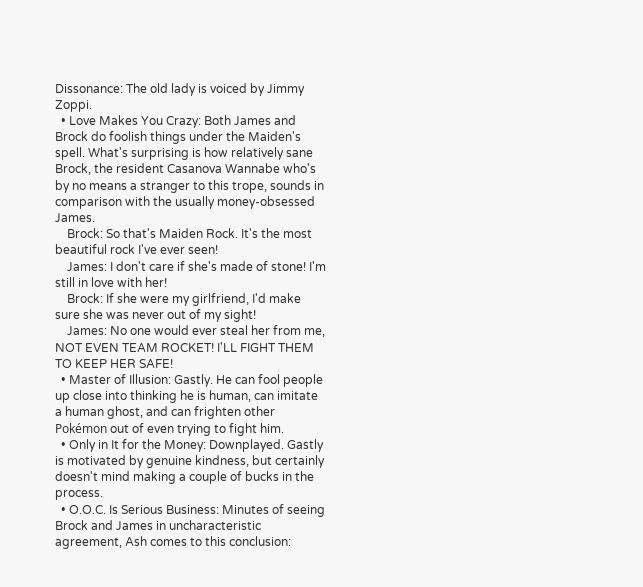Dissonance: The old lady is voiced by Jimmy Zoppi.
  • Love Makes You Crazy: Both James and Brock do foolish things under the Maiden's spell. What's surprising is how relatively sane Brock, the resident Casanova Wannabe who's by no means a stranger to this trope, sounds in comparison with the usually money-obsessed James.
    Brock: So that's Maiden Rock. It's the most beautiful rock I've ever seen!
    James: I don't care if she's made of stone! I'm still in love with her!
    Brock: If she were my girlfriend, I'd make sure she was never out of my sight!
    James: No one would ever steal her from me, NOT EVEN TEAM ROCKET! I'LL FIGHT THEM TO KEEP HER SAFE!
  • Master of Illusion: Gastly. He can fool people up close into thinking he is human, can imitate a human ghost, and can frighten other Pokémon out of even trying to fight him.
  • Only in It for the Money: Downplayed. Gastly is motivated by genuine kindness, but certainly doesn't mind making a couple of bucks in the process.
  • O.O.C. Is Serious Business: Minutes of seeing Brock and James in uncharacteristic agreement, Ash comes to this conclusion: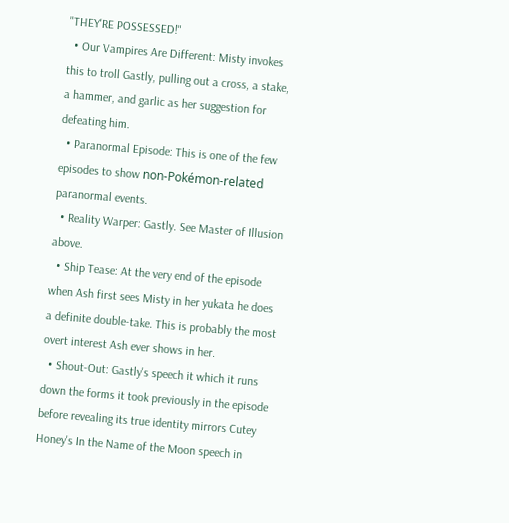"THEY'RE POSSESSED!"
  • Our Vampires Are Different: Misty invokes this to troll Gastly, pulling out a cross, a stake, a hammer, and garlic as her suggestion for defeating him.
  • Paranormal Episode: This is one of the few episodes to show non-Pokémon-related paranormal events.
  • Reality Warper: Gastly. See Master of Illusion above.
  • Ship Tease: At the very end of the episode when Ash first sees Misty in her yukata he does a definite double-take. This is probably the most overt interest Ash ever shows in her.
  • Shout-Out: Gastly's speech it which it runs down the forms it took previously in the episode before revealing its true identity mirrors Cutey Honey's In the Name of the Moon speech in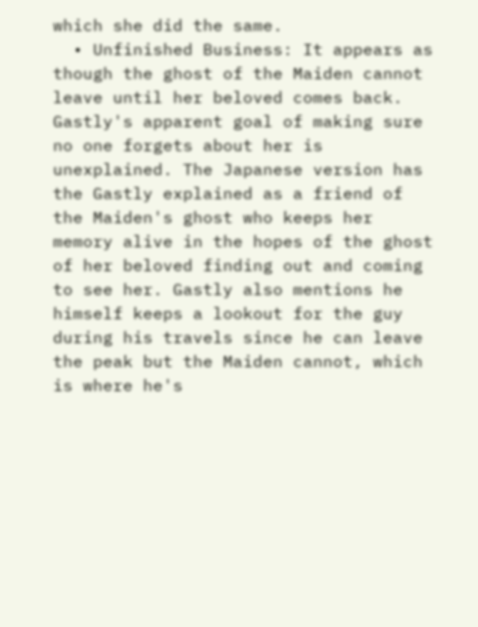which she did the same.
  • Unfinished Business: It appears as though the ghost of the Maiden cannot leave until her beloved comes back. Gastly's apparent goal of making sure no one forgets about her is unexplained. The Japanese version has the Gastly explained as a friend of the Maiden's ghost who keeps her memory alive in the hopes of the ghost of her beloved finding out and coming to see her. Gastly also mentions he himself keeps a lookout for the guy during his travels since he can leave the peak but the Maiden cannot, which is where he's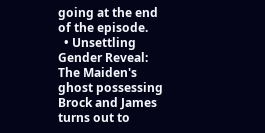going at the end of the episode.
  • Unsettling Gender Reveal: The Maiden's ghost possessing Brock and James turns out to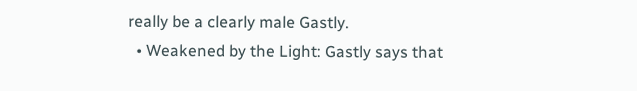really be a clearly male Gastly.
  • Weakened by the Light: Gastly says that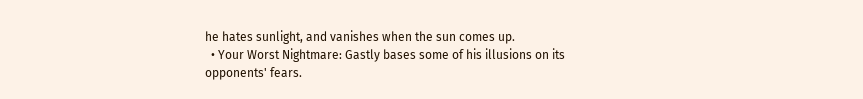he hates sunlight, and vanishes when the sun comes up.
  • Your Worst Nightmare: Gastly bases some of his illusions on its opponents' fears.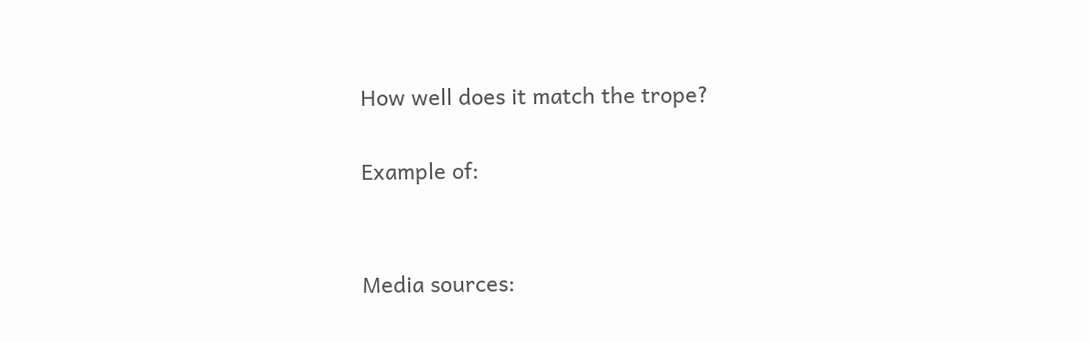How well does it match the trope?

Example of:


Media sources: